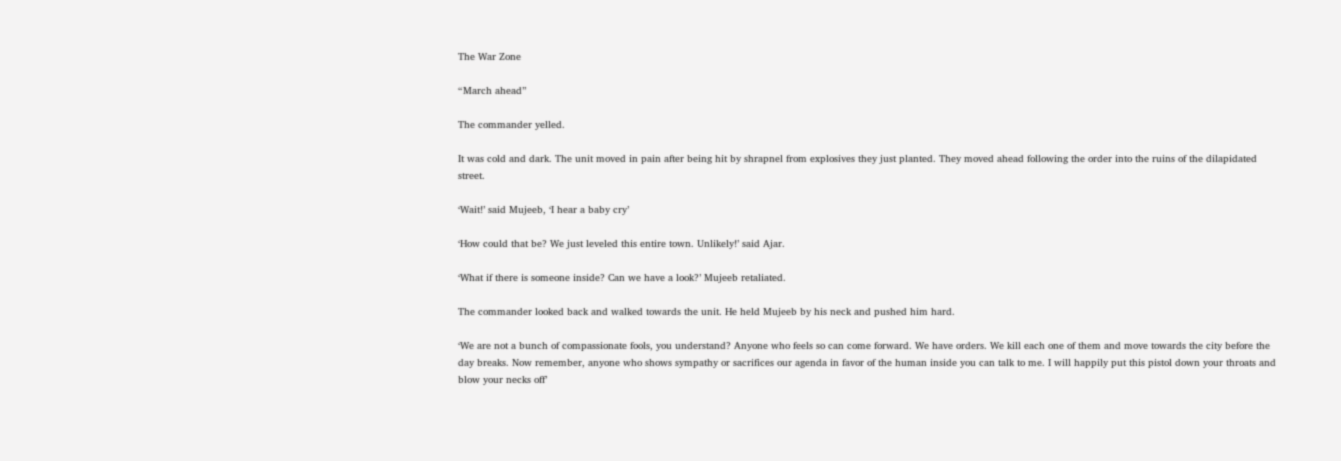The War Zone

“March ahead”

The commander yelled.

It was cold and dark. The unit moved in pain after being hit by shrapnel from explosives they just planted. They moved ahead following the order into the ruins of the dilapidated street.

‘Wait!’ said Mujeeb, ‘I hear a baby cry’

‘How could that be? We just leveled this entire town. Unlikely!’ said Ajar.

‘What if there is someone inside? Can we have a look?’ Mujeeb retaliated.

The commander looked back and walked towards the unit. He held Mujeeb by his neck and pushed him hard.

‘We are not a bunch of compassionate fools, you understand? Anyone who feels so can come forward. We have orders. We kill each one of them and move towards the city before the day breaks. Now remember, anyone who shows sympathy or sacrifices our agenda in favor of the human inside you can talk to me. I will happily put this pistol down your throats and blow your necks off’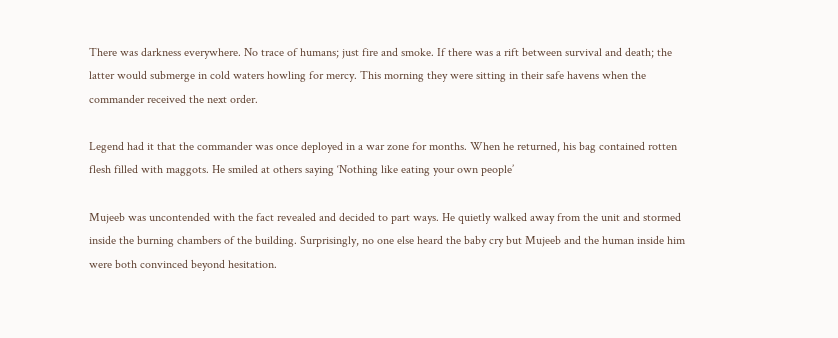There was darkness everywhere. No trace of humans; just fire and smoke. If there was a rift between survival and death; the latter would submerge in cold waters howling for mercy. This morning they were sitting in their safe havens when the commander received the next order.

Legend had it that the commander was once deployed in a war zone for months. When he returned, his bag contained rotten flesh filled with maggots. He smiled at others saying ‘Nothing like eating your own people’

Mujeeb was uncontended with the fact revealed and decided to part ways. He quietly walked away from the unit and stormed inside the burning chambers of the building. Surprisingly, no one else heard the baby cry but Mujeeb and the human inside him were both convinced beyond hesitation.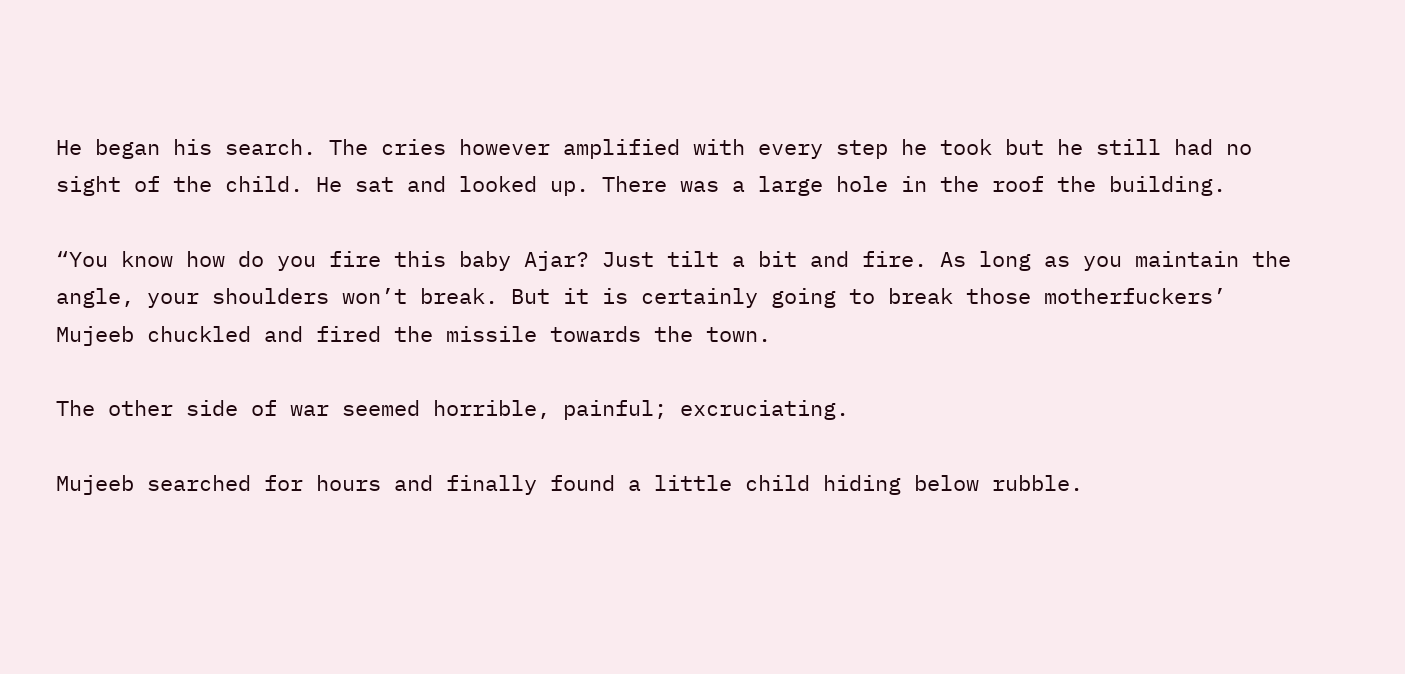He began his search. The cries however amplified with every step he took but he still had no sight of the child. He sat and looked up. There was a large hole in the roof the building.

“You know how do you fire this baby Ajar? Just tilt a bit and fire. As long as you maintain the angle, your shoulders won’t break. But it is certainly going to break those motherfuckers’ Mujeeb chuckled and fired the missile towards the town.

The other side of war seemed horrible, painful; excruciating.

Mujeeb searched for hours and finally found a little child hiding below rubble.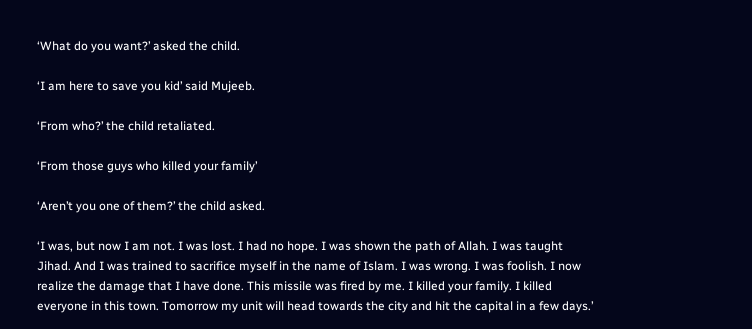‘What do you want?’ asked the child.

‘I am here to save you kid’ said Mujeeb.

‘From who?’ the child retaliated.

‘From those guys who killed your family’

‘Aren’t you one of them?’ the child asked.

‘I was, but now I am not. I was lost. I had no hope. I was shown the path of Allah. I was taught Jihad. And I was trained to sacrifice myself in the name of Islam. I was wrong. I was foolish. I now realize the damage that I have done. This missile was fired by me. I killed your family. I killed everyone in this town. Tomorrow my unit will head towards the city and hit the capital in a few days.’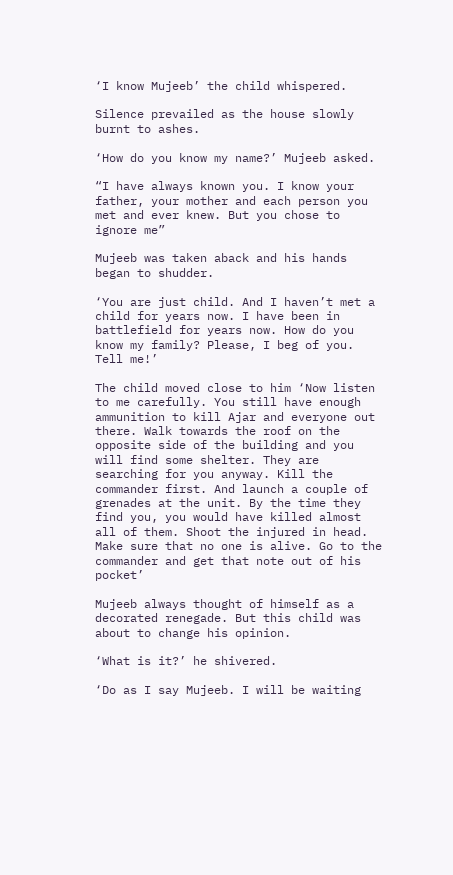‘I know Mujeeb’ the child whispered.

Silence prevailed as the house slowly burnt to ashes.

‘How do you know my name?’ Mujeeb asked.

“I have always known you. I know your father, your mother and each person you met and ever knew. But you chose to ignore me”

Mujeeb was taken aback and his hands began to shudder.

‘You are just child. And I haven’t met a child for years now. I have been in battlefield for years now. How do you know my family? Please, I beg of you. Tell me!’

The child moved close to him ‘Now listen to me carefully. You still have enough ammunition to kill Ajar and everyone out there. Walk towards the roof on the opposite side of the building and you will find some shelter. They are searching for you anyway. Kill the commander first. And launch a couple of grenades at the unit. By the time they find you, you would have killed almost all of them. Shoot the injured in head. Make sure that no one is alive. Go to the commander and get that note out of his pocket’

Mujeeb always thought of himself as a decorated renegade. But this child was about to change his opinion.

‘What is it?’ he shivered.

‘Do as I say Mujeeb. I will be waiting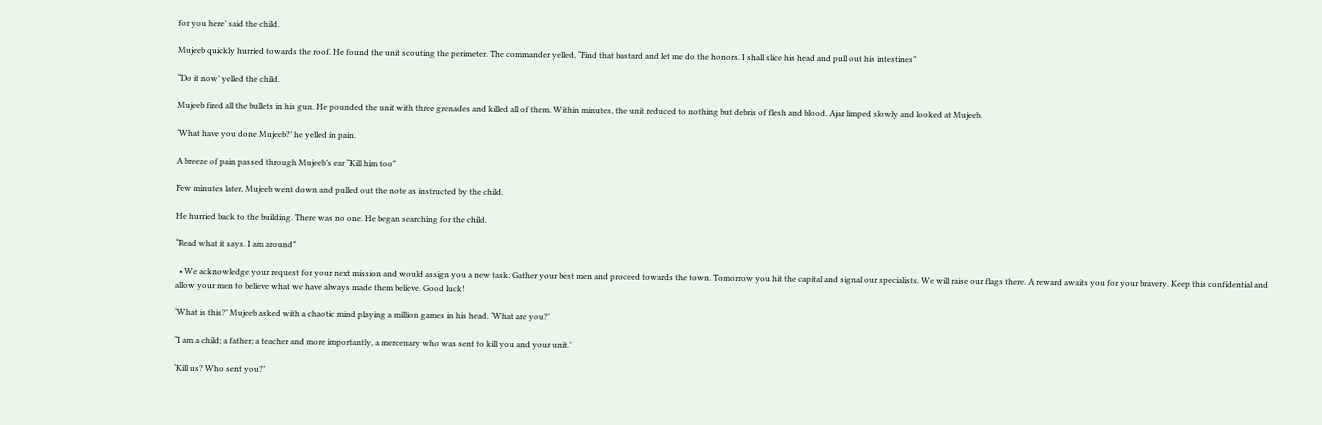for you here’ said the child.

Mujeeb quickly hurried towards the roof. He found the unit scouting the perimeter. The commander yelled, “Find that bastard and let me do the honors. I shall slice his head and pull out his intestines”

“Do it now’ yelled the child.

Mujeeb fired all the bullets in his gun. He pounded the unit with three grenades and killed all of them. Within minutes, the unit reduced to nothing but debris of flesh and blood. Ajar limped slowly and looked at Mujeeb.

‘What have you done Mujeeb?’ he yelled in pain.

A breeze of pain passed through Mujeeb’s ear “Kill him too”

Few minutes later, Mujeeb went down and pulled out the note as instructed by the child.

He hurried back to the building. There was no one. He began searching for the child.

“Read what it says. I am around”

  • We acknowledge your request for your next mission and would assign you a new task. Gather your best men and proceed towards the town. Tomorrow you hit the capital and signal our specialists. We will raise our flags there. A reward awaits you for your bravery. Keep this confidential and allow your men to believe what we have always made them believe. Good luck!

‘What is this?’ Mujeeb asked with a chaotic mind playing a million games in his head. ‘What are you?’

“I am a child; a father; a teacher and more importantly, a mercenary who was sent to kill you and your unit.’

‘Kill us? Who sent you?’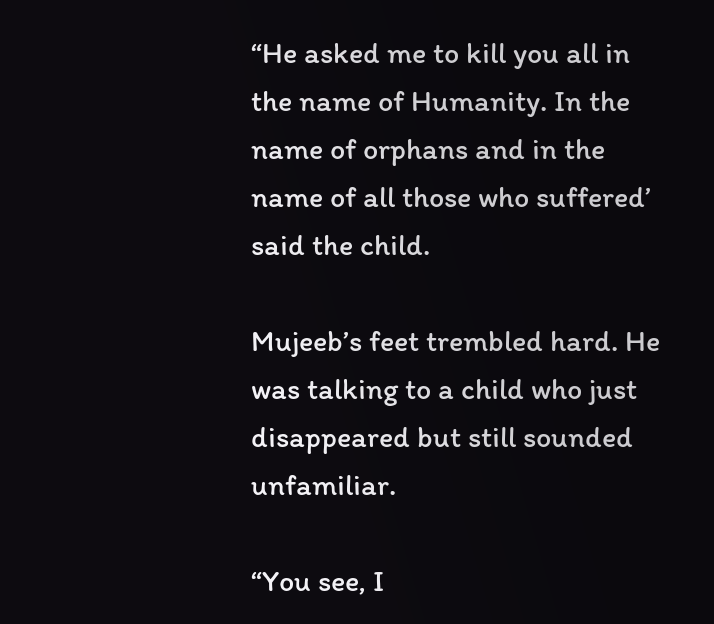“He asked me to kill you all in the name of Humanity. In the name of orphans and in the name of all those who suffered’ said the child.

Mujeeb’s feet trembled hard. He was talking to a child who just disappeared but still sounded unfamiliar.

“You see, I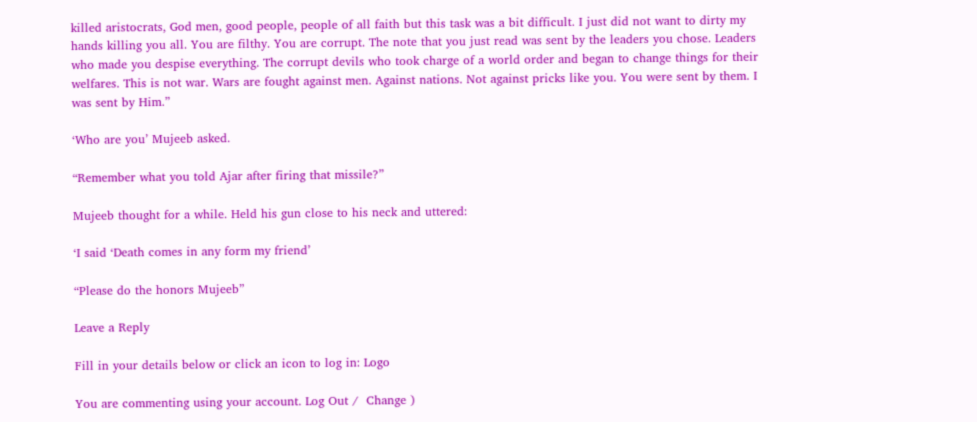killed aristocrats, God men, good people, people of all faith but this task was a bit difficult. I just did not want to dirty my hands killing you all. You are filthy. You are corrupt. The note that you just read was sent by the leaders you chose. Leaders who made you despise everything. The corrupt devils who took charge of a world order and began to change things for their welfares. This is not war. Wars are fought against men. Against nations. Not against pricks like you. You were sent by them. I was sent by Him.”

‘Who are you’ Mujeeb asked.

“Remember what you told Ajar after firing that missile?”

Mujeeb thought for a while. Held his gun close to his neck and uttered:

‘I said ‘Death comes in any form my friend’

“Please do the honors Mujeeb”

Leave a Reply

Fill in your details below or click an icon to log in: Logo

You are commenting using your account. Log Out /  Change )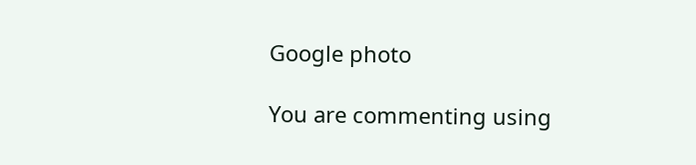Google photo

You are commenting using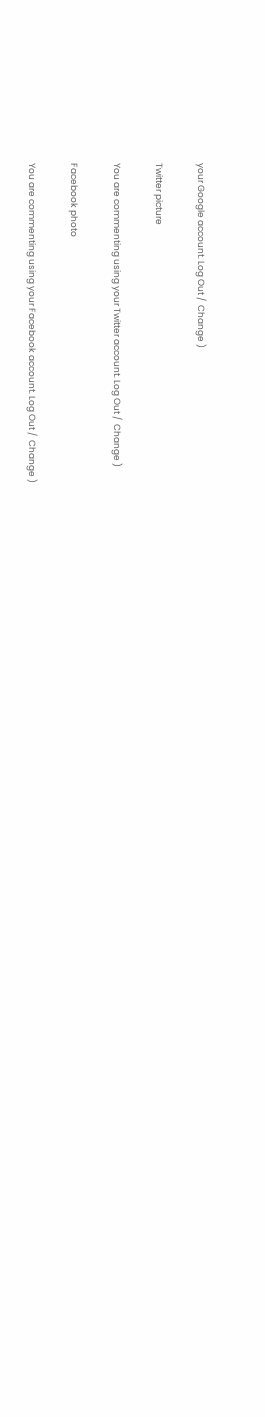your Google account. Log Out /  Change )

Twitter picture

You are commenting using your Twitter account. Log Out /  Change )

Facebook photo

You are commenting using your Facebook account. Log Out /  Change )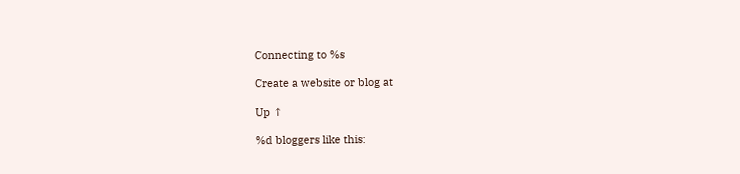Connecting to %s

Create a website or blog at

Up ↑

%d bloggers like this: